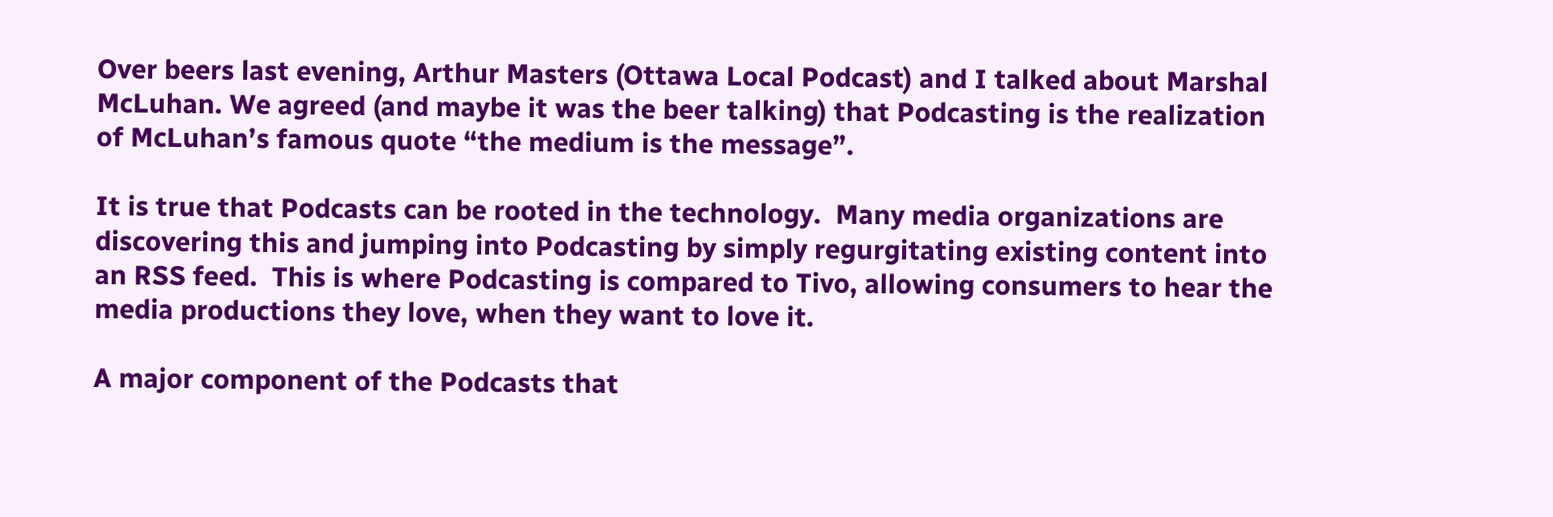Over beers last evening, Arthur Masters (Ottawa Local Podcast) and I talked about Marshal McLuhan. We agreed (and maybe it was the beer talking) that Podcasting is the realization of McLuhan’s famous quote “the medium is the message”.

It is true that Podcasts can be rooted in the technology.  Many media organizations are discovering this and jumping into Podcasting by simply regurgitating existing content into an RSS feed.  This is where Podcasting is compared to Tivo, allowing consumers to hear the media productions they love, when they want to love it.

A major component of the Podcasts that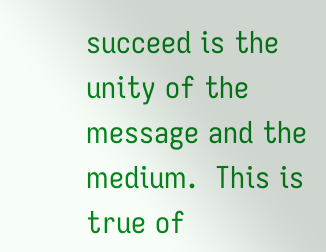succeed is the unity of the message and the medium.  This is true of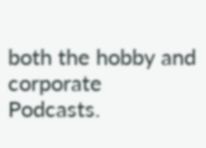both the hobby and corporate Podcasts.